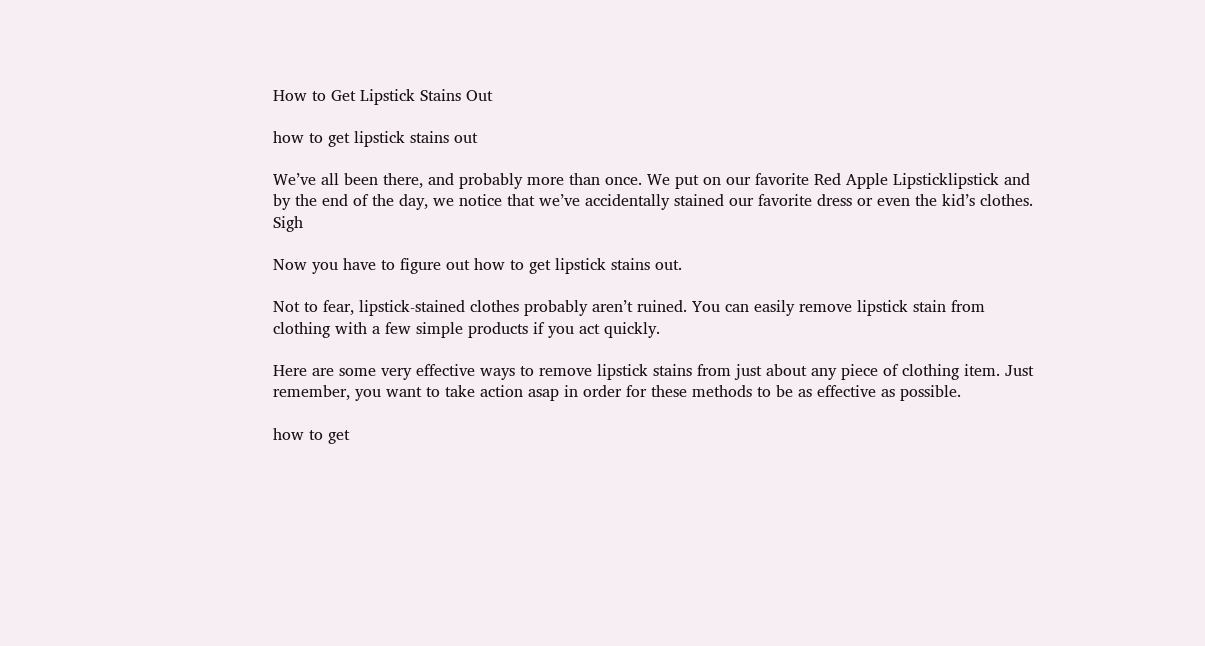How to Get Lipstick Stains Out

how to get lipstick stains out

We’ve all been there, and probably more than once. We put on our favorite Red Apple Lipsticklipstick and by the end of the day, we notice that we’ve accidentally stained our favorite dress or even the kid’s clothes. Sigh

Now you have to figure out how to get lipstick stains out.

Not to fear, lipstick-stained clothes probably aren’t ruined. You can easily remove lipstick stain from clothing with a few simple products if you act quickly.

Here are some very effective ways to remove lipstick stains from just about any piece of clothing item. Just remember, you want to take action asap in order for these methods to be as effective as possible.

how to get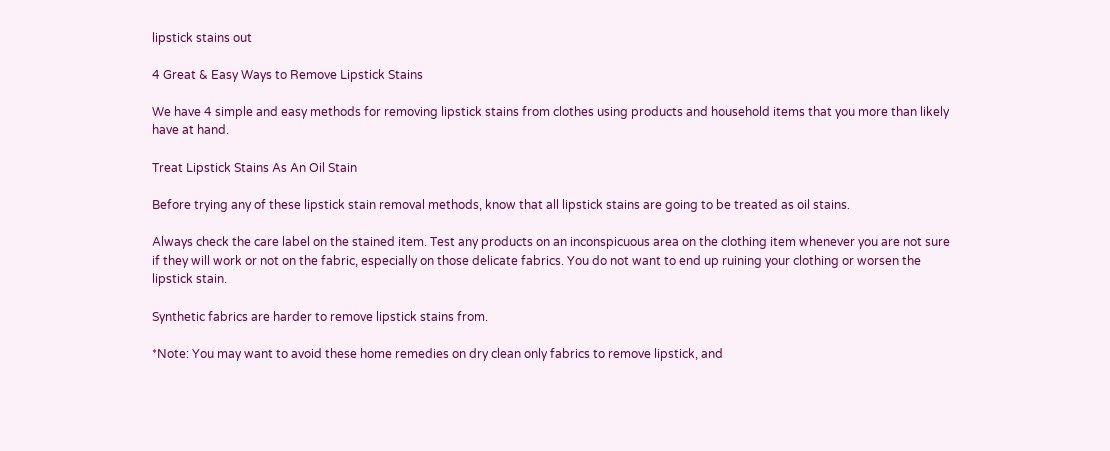lipstick stains out

4 Great & Easy Ways to Remove Lipstick Stains

We have 4 simple and easy methods for removing lipstick stains from clothes using products and household items that you more than likely have at hand.

Treat Lipstick Stains As An Oil Stain

Before trying any of these lipstick stain removal methods, know that all lipstick stains are going to be treated as oil stains.

Always check the care label on the stained item. Test any products on an inconspicuous area on the clothing item whenever you are not sure if they will work or not on the fabric, especially on those delicate fabrics. You do not want to end up ruining your clothing or worsen the lipstick stain.

Synthetic fabrics are harder to remove lipstick stains from.

*Note: You may want to avoid these home remedies on dry clean only fabrics to remove lipstick, and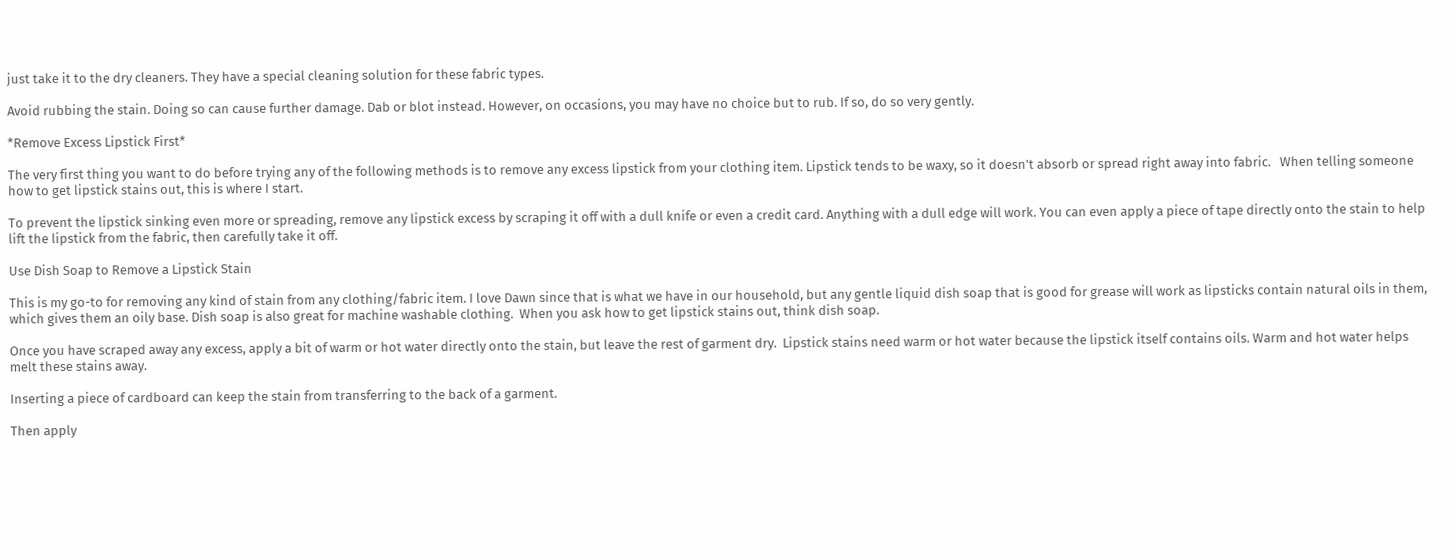just take it to the dry cleaners. They have a special cleaning solution for these fabric types.

Avoid rubbing the stain. Doing so can cause further damage. Dab or blot instead. However, on occasions, you may have no choice but to rub. If so, do so very gently.

*Remove Excess Lipstick First*

The very first thing you want to do before trying any of the following methods is to remove any excess lipstick from your clothing item. Lipstick tends to be waxy, so it doesn’t absorb or spread right away into fabric.   When telling someone how to get lipstick stains out, this is where I start.

To prevent the lipstick sinking even more or spreading, remove any lipstick excess by scraping it off with a dull knife or even a credit card. Anything with a dull edge will work. You can even apply a piece of tape directly onto the stain to help lift the lipstick from the fabric, then carefully take it off.

Use Dish Soap to Remove a Lipstick Stain

This is my go-to for removing any kind of stain from any clothing/fabric item. I love Dawn since that is what we have in our household, but any gentle liquid dish soap that is good for grease will work as lipsticks contain natural oils in them, which gives them an oily base. Dish soap is also great for machine washable clothing.  When you ask how to get lipstick stains out, think dish soap.

Once you have scraped away any excess, apply a bit of warm or hot water directly onto the stain, but leave the rest of garment dry.  Lipstick stains need warm or hot water because the lipstick itself contains oils. Warm and hot water helps melt these stains away.

Inserting a piece of cardboard can keep the stain from transferring to the back of a garment.

Then apply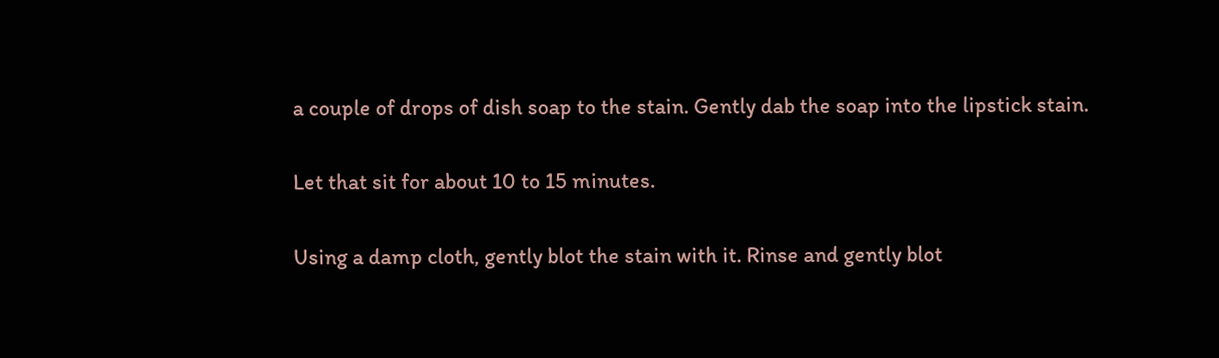a couple of drops of dish soap to the stain. Gently dab the soap into the lipstick stain.

Let that sit for about 10 to 15 minutes.

Using a damp cloth, gently blot the stain with it. Rinse and gently blot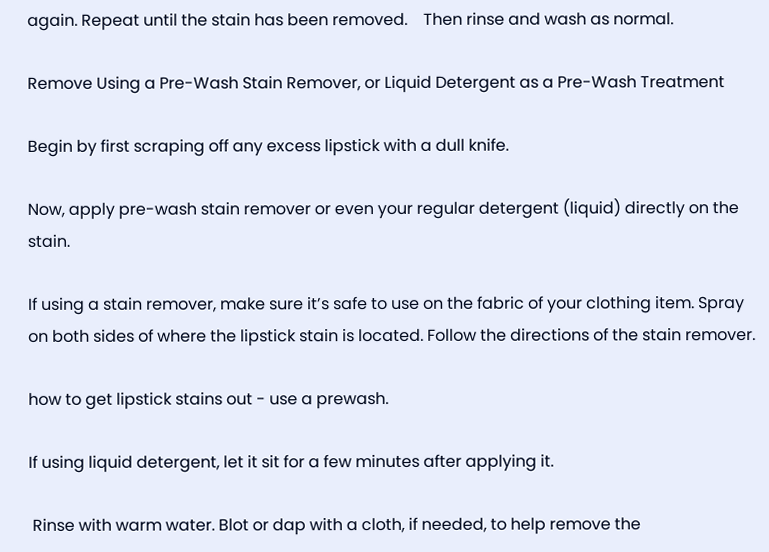again. Repeat until the stain has been removed.    Then rinse and wash as normal.

Remove Using a Pre-Wash Stain Remover, or Liquid Detergent as a Pre-Wash Treatment

Begin by first scraping off any excess lipstick with a dull knife.

Now, apply pre-wash stain remover or even your regular detergent (liquid) directly on the stain.

If using a stain remover, make sure it’s safe to use on the fabric of your clothing item. Spray on both sides of where the lipstick stain is located. Follow the directions of the stain remover.

how to get lipstick stains out - use a prewash.

If using liquid detergent, let it sit for a few minutes after applying it.

 Rinse with warm water. Blot or dap with a cloth, if needed, to help remove the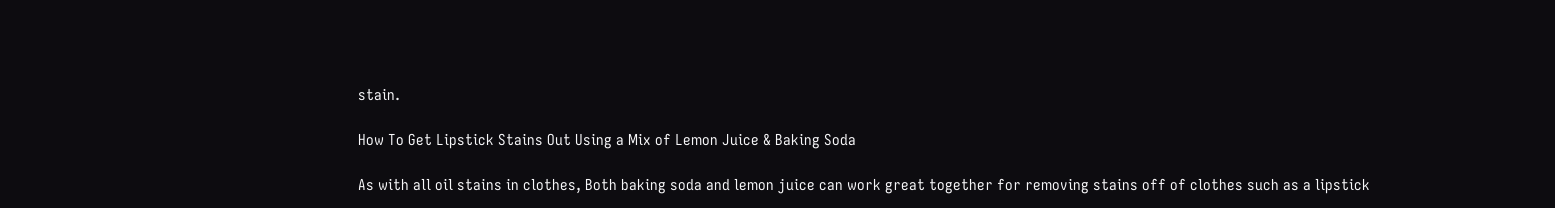stain.

How To Get Lipstick Stains Out Using a Mix of Lemon Juice & Baking Soda

As with all oil stains in clothes, Both baking soda and lemon juice can work great together for removing stains off of clothes such as a lipstick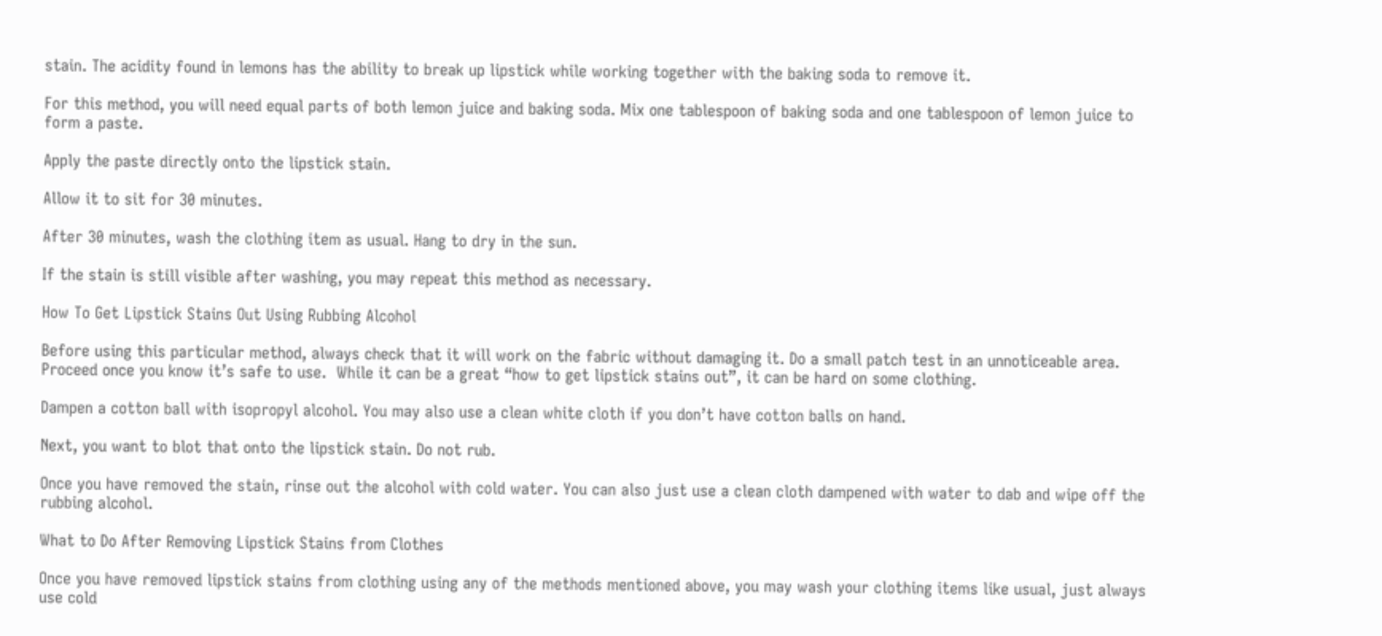stain. The acidity found in lemons has the ability to break up lipstick while working together with the baking soda to remove it.

For this method, you will need equal parts of both lemon juice and baking soda. Mix one tablespoon of baking soda and one tablespoon of lemon juice to form a paste.

Apply the paste directly onto the lipstick stain.

Allow it to sit for 30 minutes.

After 30 minutes, wash the clothing item as usual. Hang to dry in the sun.

If the stain is still visible after washing, you may repeat this method as necessary.

How To Get Lipstick Stains Out Using Rubbing Alcohol

Before using this particular method, always check that it will work on the fabric without damaging it. Do a small patch test in an unnoticeable area. Proceed once you know it’s safe to use.  While it can be a great “how to get lipstick stains out”, it can be hard on some clothing.

Dampen a cotton ball with isopropyl alcohol. You may also use a clean white cloth if you don’t have cotton balls on hand.

Next, you want to blot that onto the lipstick stain. Do not rub.

Once you have removed the stain, rinse out the alcohol with cold water. You can also just use a clean cloth dampened with water to dab and wipe off the rubbing alcohol.

What to Do After Removing Lipstick Stains from Clothes

Once you have removed lipstick stains from clothing using any of the methods mentioned above, you may wash your clothing items like usual, just always use cold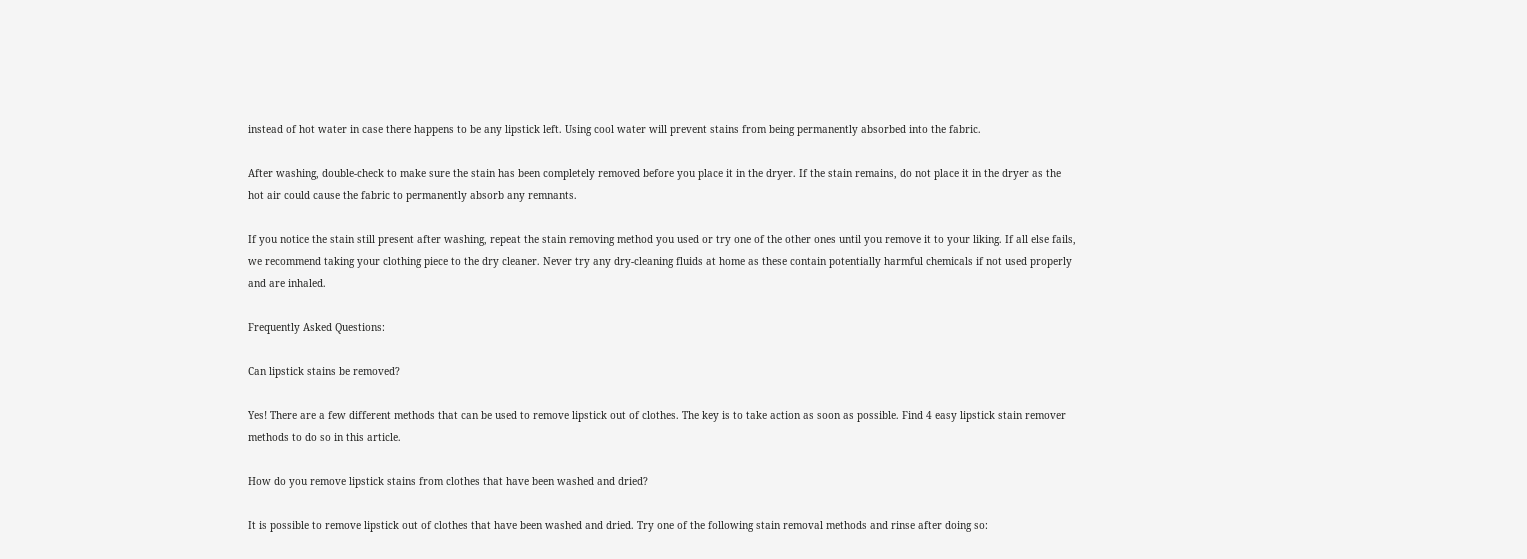instead of hot water in case there happens to be any lipstick left. Using cool water will prevent stains from being permanently absorbed into the fabric.

After washing, double-check to make sure the stain has been completely removed before you place it in the dryer. If the stain remains, do not place it in the dryer as the hot air could cause the fabric to permanently absorb any remnants.

If you notice the stain still present after washing, repeat the stain removing method you used or try one of the other ones until you remove it to your liking. If all else fails, we recommend taking your clothing piece to the dry cleaner. Never try any dry-cleaning fluids at home as these contain potentially harmful chemicals if not used properly and are inhaled.

Frequently Asked Questions:

Can lipstick stains be removed?

Yes! There are a few different methods that can be used to remove lipstick out of clothes. The key is to take action as soon as possible. Find 4 easy lipstick stain remover methods to do so in this article.

How do you remove lipstick stains from clothes that have been washed and dried?

It is possible to remove lipstick out of clothes that have been washed and dried. Try one of the following stain removal methods and rinse after doing so: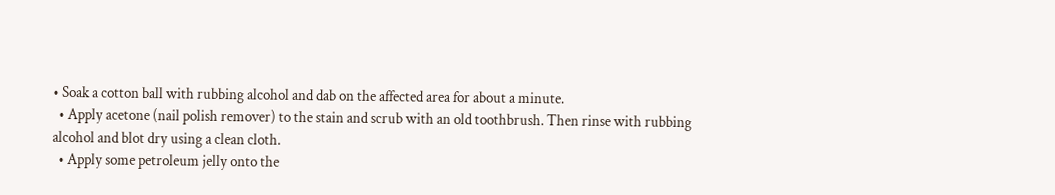• Soak a cotton ball with rubbing alcohol and dab on the affected area for about a minute.
  • Apply acetone (nail polish remover) to the stain and scrub with an old toothbrush. Then rinse with rubbing alcohol and blot dry using a clean cloth.
  • Apply some petroleum jelly onto the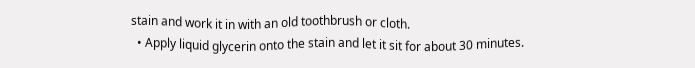stain and work it in with an old toothbrush or cloth.
  • Apply liquid glycerin onto the stain and let it sit for about 30 minutes.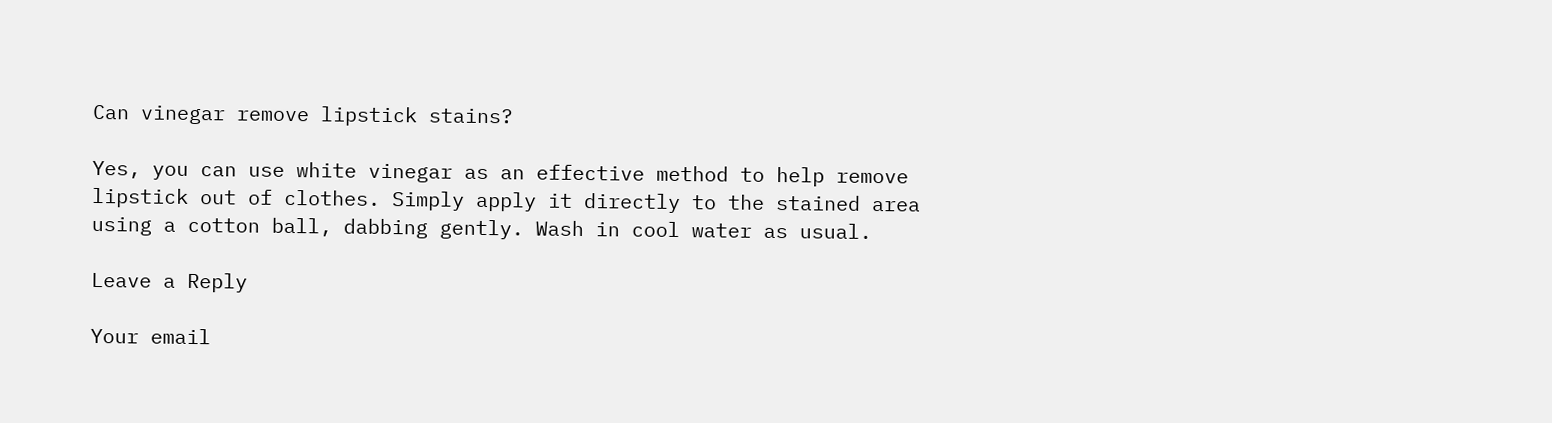Can vinegar remove lipstick stains?

Yes, you can use white vinegar as an effective method to help remove lipstick out of clothes. Simply apply it directly to the stained area using a cotton ball, dabbing gently. Wash in cool water as usual.

Leave a Reply

Your email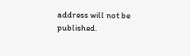address will not be published.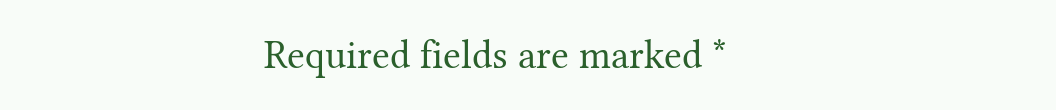Required fields are marked *